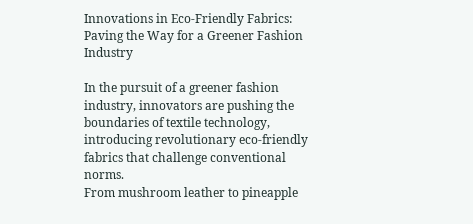Innovations in Eco-Friendly Fabrics: Paving the Way for a Greener Fashion Industry

In the pursuit of a greener fashion industry, innovators are pushing the boundaries of textile technology, introducing revolutionary eco-friendly fabrics that challenge conventional norms.
From mushroom leather to pineapple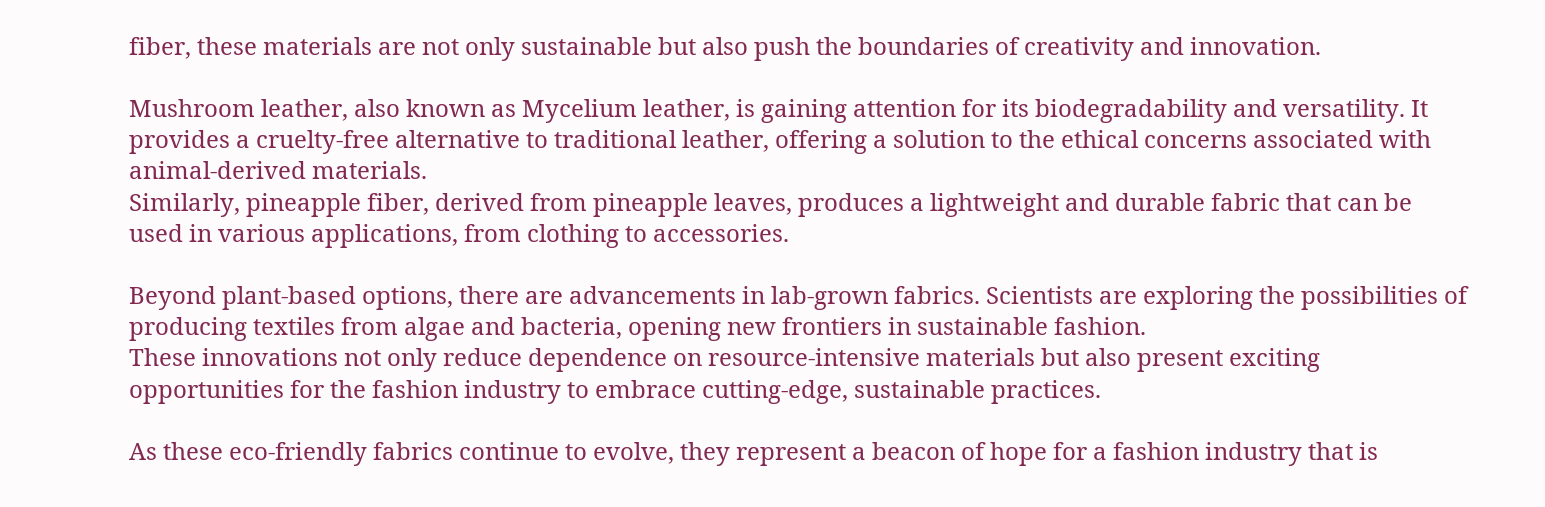fiber, these materials are not only sustainable but also push the boundaries of creativity and innovation.

Mushroom leather, also known as Mycelium leather, is gaining attention for its biodegradability and versatility. It provides a cruelty-free alternative to traditional leather, offering a solution to the ethical concerns associated with animal-derived materials.
Similarly, pineapple fiber, derived from pineapple leaves, produces a lightweight and durable fabric that can be used in various applications, from clothing to accessories.

Beyond plant-based options, there are advancements in lab-grown fabrics. Scientists are exploring the possibilities of producing textiles from algae and bacteria, opening new frontiers in sustainable fashion.
These innovations not only reduce dependence on resource-intensive materials but also present exciting opportunities for the fashion industry to embrace cutting-edge, sustainable practices.

As these eco-friendly fabrics continue to evolve, they represent a beacon of hope for a fashion industry that is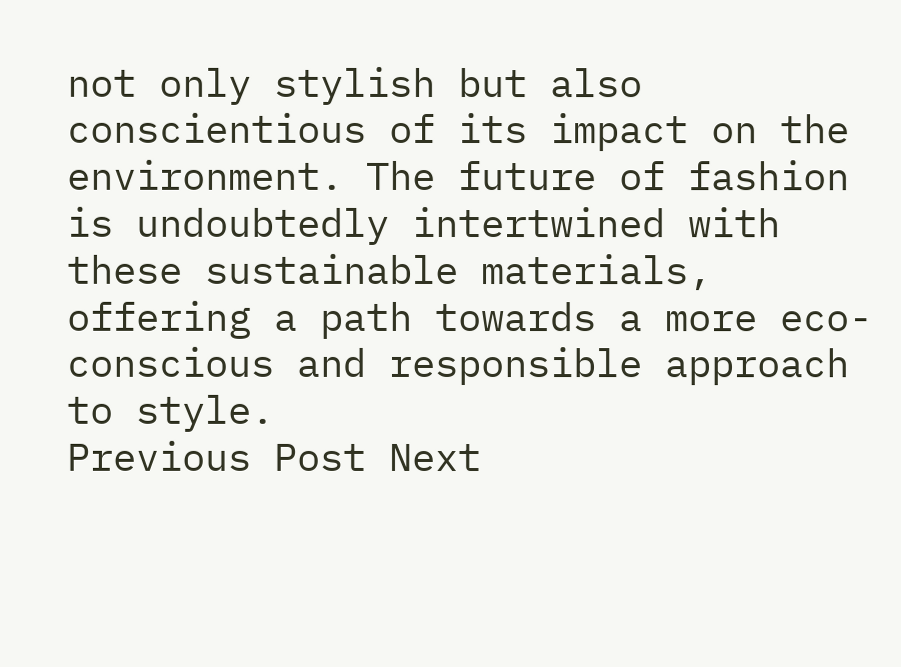not only stylish but also conscientious of its impact on the environment. The future of fashion is undoubtedly intertwined with these sustainable materials, offering a path towards a more eco-conscious and responsible approach to style.
Previous Post Next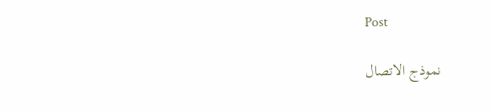Post

نموذج الاتصال